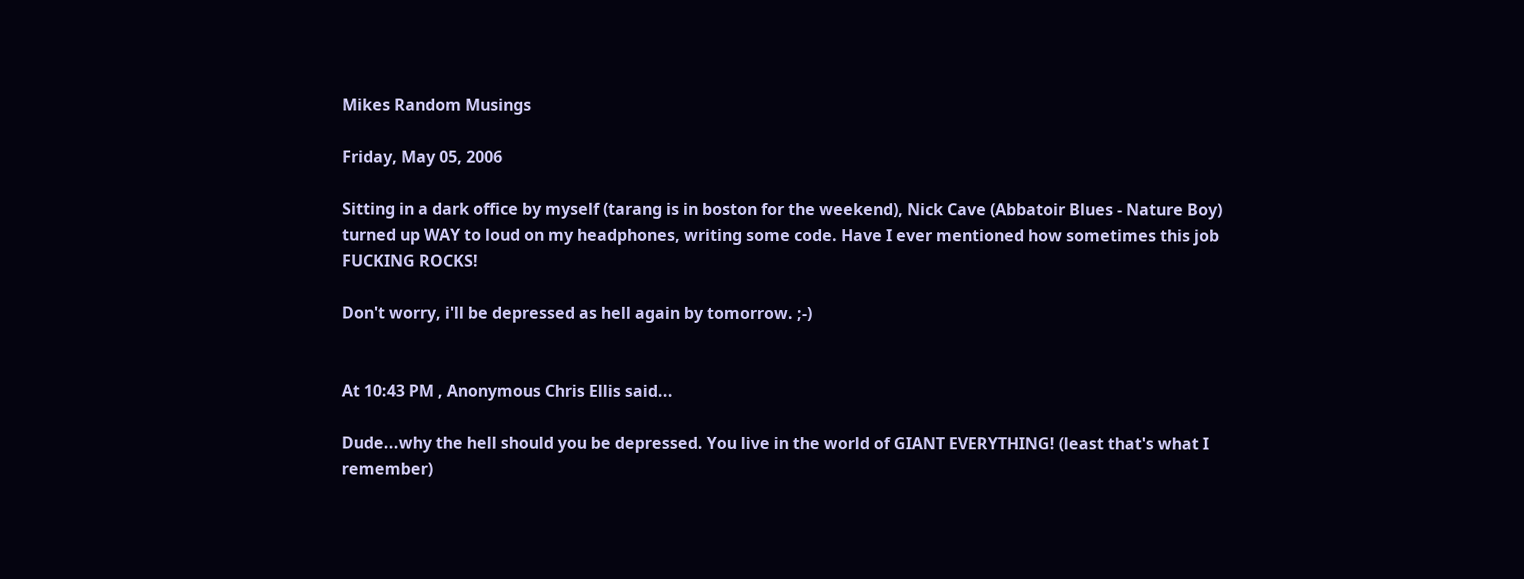Mikes Random Musings

Friday, May 05, 2006

Sitting in a dark office by myself (tarang is in boston for the weekend), Nick Cave (Abbatoir Blues - Nature Boy) turned up WAY to loud on my headphones, writing some code. Have I ever mentioned how sometimes this job FUCKING ROCKS!

Don't worry, i'll be depressed as hell again by tomorrow. ;-)


At 10:43 PM , Anonymous Chris Ellis said...

Dude...why the hell should you be depressed. You live in the world of GIANT EVERYTHING! (least that's what I remember)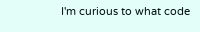I'm curious to what code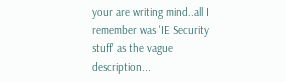your are writing mind..all I remember was 'IE Security stuff' as the vague description...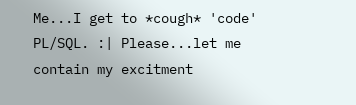Me...I get to *cough* 'code' PL/SQL. :| Please...let me contain my excitment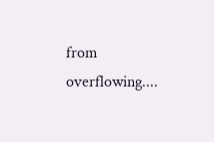from overflowing....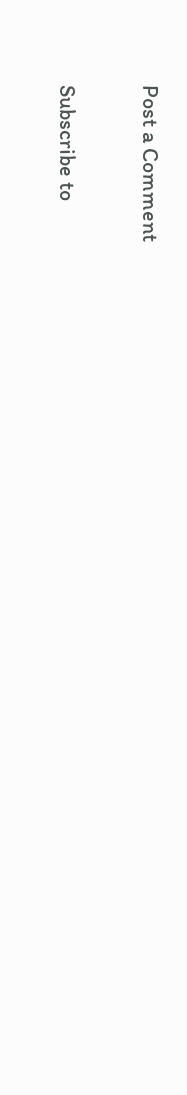Post a Comment

Subscribe to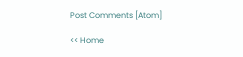Post Comments [Atom]

<< Home